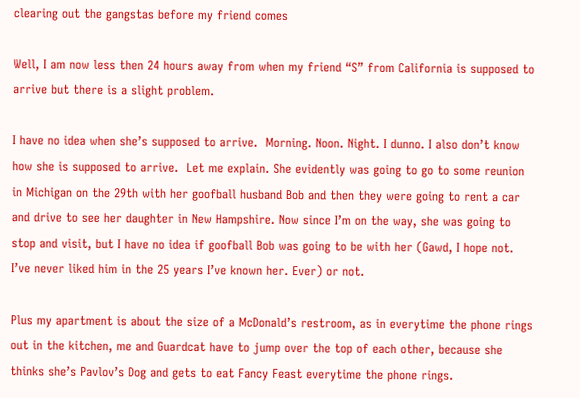clearing out the gangstas before my friend comes

Well, I am now less then 24 hours away from when my friend “S” from California is supposed to arrive but there is a slight problem.

I have no idea when she’s supposed to arrive.  Morning. Noon. Night. I dunno. I also don’t know how she is supposed to arrive.  Let me explain. She evidently was going to go to some reunion in Michigan on the 29th with her goofball husband Bob and then they were going to rent a car and drive to see her daughter in New Hampshire. Now since I’m on the way, she was going to stop and visit, but I have no idea if goofball Bob was going to be with her (Gawd, I hope not. I’ve never liked him in the 25 years I’ve known her. Ever) or not.

Plus my apartment is about the size of a McDonald’s restroom, as in everytime the phone rings out in the kitchen, me and Guardcat have to jump over the top of each other, because she thinks she’s Pavlov’s Dog and gets to eat Fancy Feast everytime the phone rings.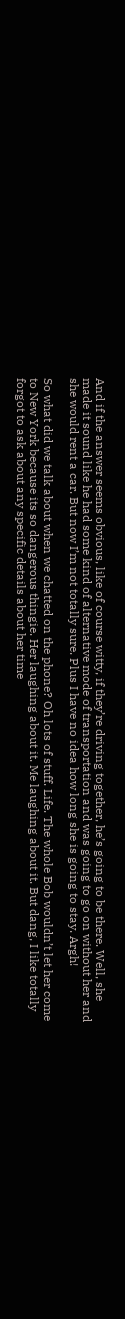And if the answer seems obvious, like of course witty, if they’re driving together, he’s going to be there. Well, she made it sound like he had some kind of alternative mode of transportation and was going to go on without her and she would rent a car. But now I’m not totally sure. Plus I have no idea how long she is going to stay. Argh!

So what did we talk about when we chatted on the phone? Oh lots of stuff. Life. The whole Bob wouldn’t let her come to New York because its so dangerous thingie. Her laughing about it. Me laughing about it. But dang, I like totally forgot to ask about any specific details about her time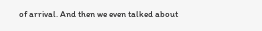of arrival. And then we even talked about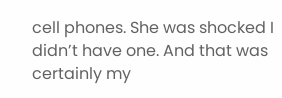cell phones. She was shocked I didn’t have one. And that was certainly my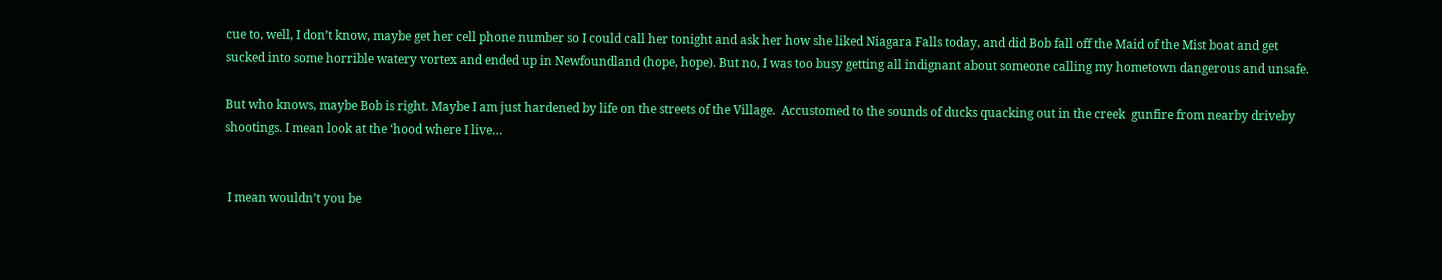cue to, well, I don’t know, maybe get her cell phone number so I could call her tonight and ask her how she liked Niagara Falls today, and did Bob fall off the Maid of the Mist boat and get sucked into some horrible watery vortex and ended up in Newfoundland (hope, hope). But no, I was too busy getting all indignant about someone calling my hometown dangerous and unsafe.

But who knows, maybe Bob is right. Maybe I am just hardened by life on the streets of the Village.  Accustomed to the sounds of ducks quacking out in the creek  gunfire from nearby driveby shootings. I mean look at the ‘hood where I live…


 I mean wouldn’t you be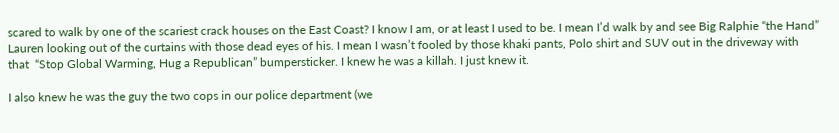scared to walk by one of the scariest crack houses on the East Coast? I know I am, or at least I used to be. I mean I’d walk by and see Big Ralphie “the Hand” Lauren looking out of the curtains with those dead eyes of his. I mean I wasn’t fooled by those khaki pants, Polo shirt and SUV out in the driveway with that  “Stop Global Warming, Hug a Republican” bumpersticker. I knew he was a killah. I just knew it.

I also knew he was the guy the two cops in our police department (we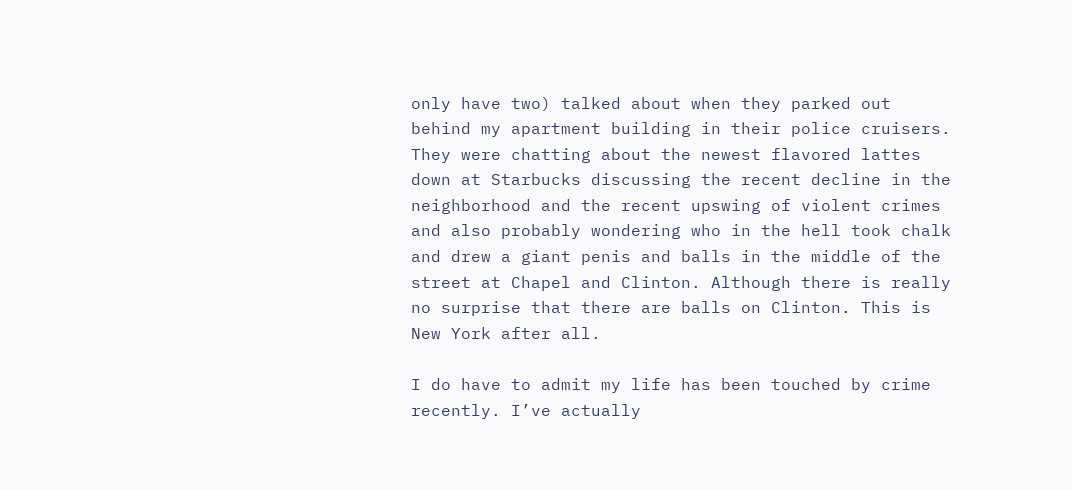only have two) talked about when they parked out behind my apartment building in their police cruisers. They were chatting about the newest flavored lattes down at Starbucks discussing the recent decline in the neighborhood and the recent upswing of violent crimes and also probably wondering who in the hell took chalk and drew a giant penis and balls in the middle of the street at Chapel and Clinton. Although there is really no surprise that there are balls on Clinton. This is New York after all.

I do have to admit my life has been touched by crime recently. I’ve actually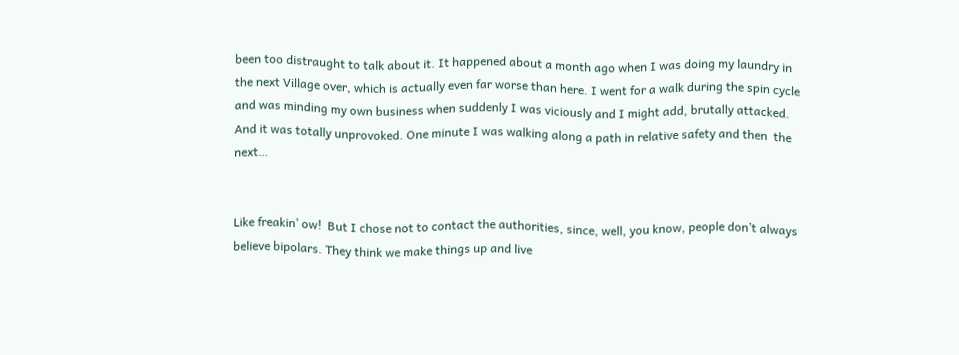been too distraught to talk about it. It happened about a month ago when I was doing my laundry in the next Village over, which is actually even far worse than here. I went for a walk during the spin cycle and was minding my own business when suddenly I was viciously and I might add, brutally attacked. And it was totally unprovoked. One minute I was walking along a path in relative safety and then  the next…


Like freakin’ ow!  But I chose not to contact the authorities, since, well, you know, people don’t always believe bipolars. They think we make things up and live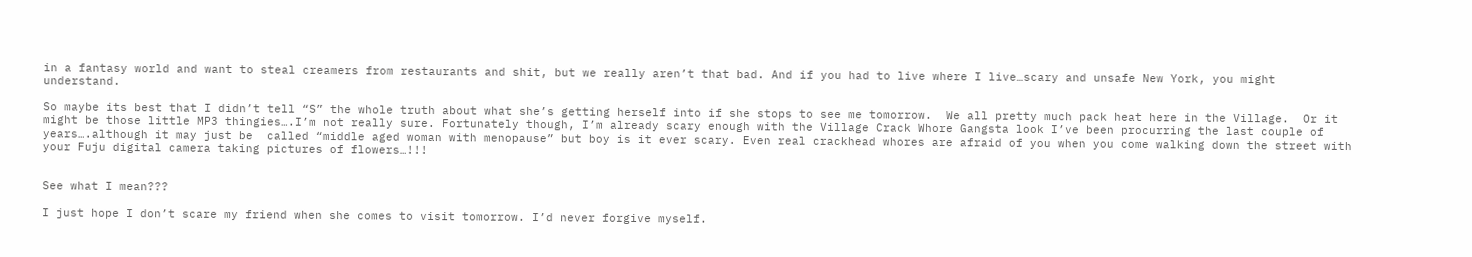in a fantasy world and want to steal creamers from restaurants and shit, but we really aren’t that bad. And if you had to live where I live…scary and unsafe New York, you might understand.

So maybe its best that I didn’t tell “S” the whole truth about what she’s getting herself into if she stops to see me tomorrow.  We all pretty much pack heat here in the Village.  Or it might be those little MP3 thingies….I’m not really sure. Fortunately though, I’m already scary enough with the Village Crack Whore Gangsta look I’ve been procurring the last couple of years….although it may just be  called “middle aged woman with menopause” but boy is it ever scary. Even real crackhead whores are afraid of you when you come walking down the street with your Fuju digital camera taking pictures of flowers…!!!


See what I mean???

I just hope I don’t scare my friend when she comes to visit tomorrow. I’d never forgive myself.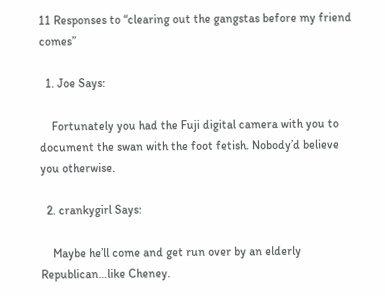11 Responses to “clearing out the gangstas before my friend comes”

  1. Joe Says:

    Fortunately you had the Fuji digital camera with you to document the swan with the foot fetish. Nobody’d believe you otherwise.

  2. crankygirl Says:

    Maybe he’ll come and get run over by an elderly Republican…like Cheney.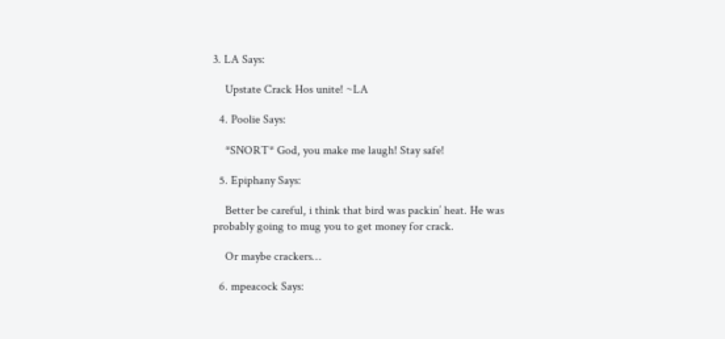3. LA Says:

    Upstate Crack Hos unite! ~LA

  4. Poolie Says:

    *SNORT* God, you make me laugh! Stay safe!

  5. Epiphany Says:

    Better be careful, i think that bird was packin’ heat. He was probably going to mug you to get money for crack.

    Or maybe crackers…

  6. mpeacock Says: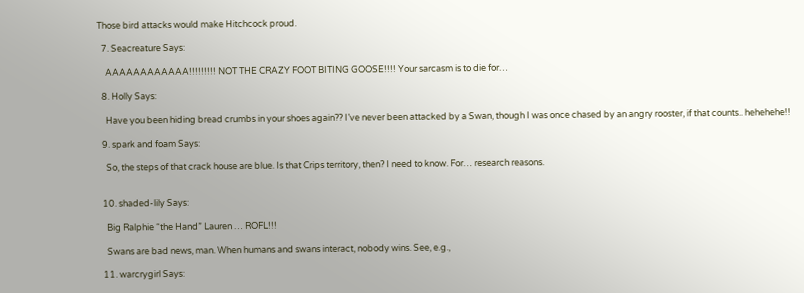Those bird attacks would make Hitchcock proud.

  7. Seacreature Says:

    AAAAAAAAAAAA!!!!!!!!! NOT THE CRAZY FOOT BITING GOOSE!!!! Your sarcasm is to die for…

  8. Holly Says:

    Have you been hiding bread crumbs in your shoes again?? I’ve never been attacked by a Swan, though I was once chased by an angry rooster, if that counts.. hehehehe!!

  9. spark and foam Says:

    So, the steps of that crack house are blue. Is that Crips territory, then? I need to know. For… research reasons.


  10. shaded-lily Says:

    Big Ralphie “the Hand” Lauren … ROFL!!!

    Swans are bad news, man. When humans and swans interact, nobody wins. See, e.g.,

  11. warcrygirl Says: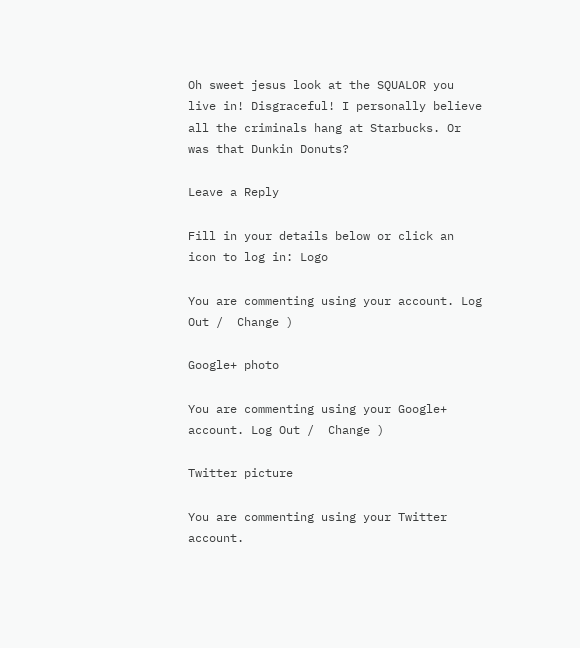Oh sweet jesus look at the SQUALOR you live in! Disgraceful! I personally believe all the criminals hang at Starbucks. Or was that Dunkin Donuts?

Leave a Reply

Fill in your details below or click an icon to log in: Logo

You are commenting using your account. Log Out /  Change )

Google+ photo

You are commenting using your Google+ account. Log Out /  Change )

Twitter picture

You are commenting using your Twitter account.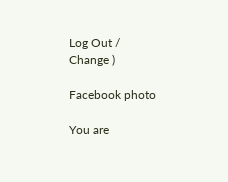Log Out /  Change )

Facebook photo

You are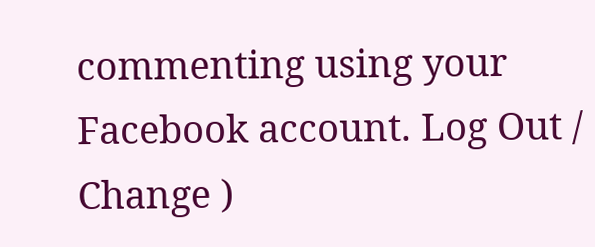commenting using your Facebook account. Log Out /  Change )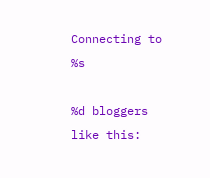Connecting to %s

%d bloggers like this: